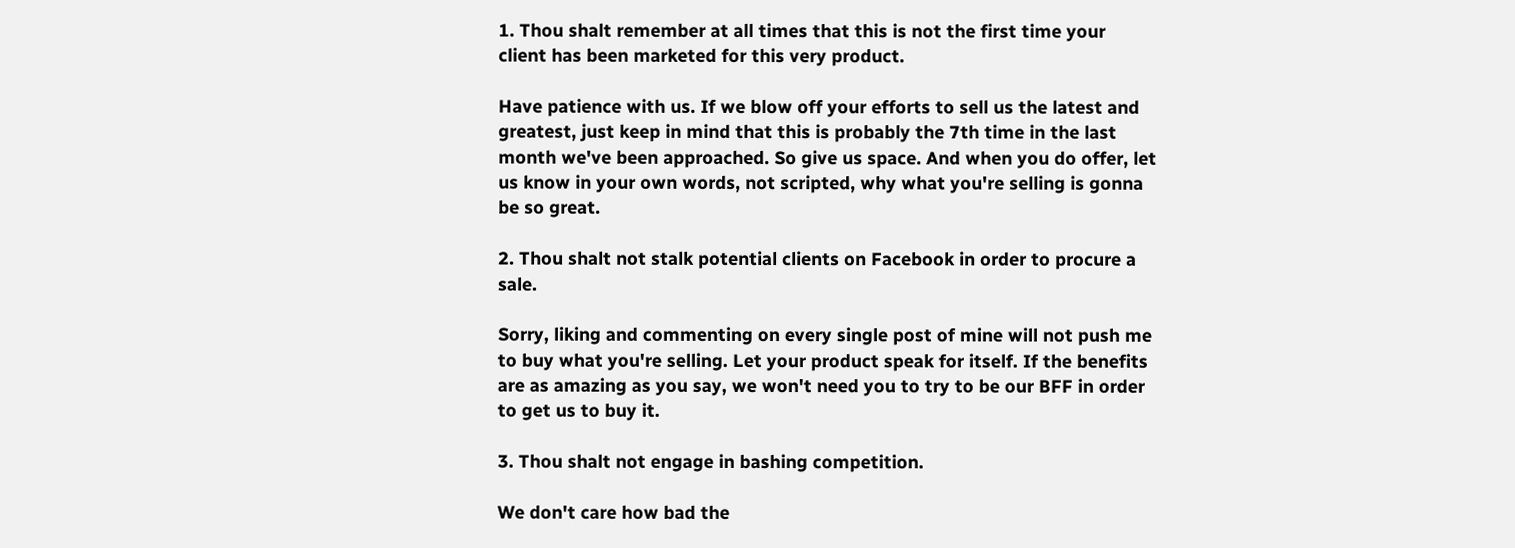1. Thou shalt remember at all times that this is not the first time your client has been marketed for this very product.

Have patience with us. If we blow off your efforts to sell us the latest and greatest, just keep in mind that this is probably the 7th time in the last month we've been approached. So give us space. And when you do offer, let us know in your own words, not scripted, why what you're selling is gonna be so great.

2. Thou shalt not stalk potential clients on Facebook in order to procure a sale.

Sorry, liking and commenting on every single post of mine will not push me to buy what you're selling. Let your product speak for itself. If the benefits are as amazing as you say, we won't need you to try to be our BFF in order to get us to buy it.

3. Thou shalt not engage in bashing competition.

We don't care how bad the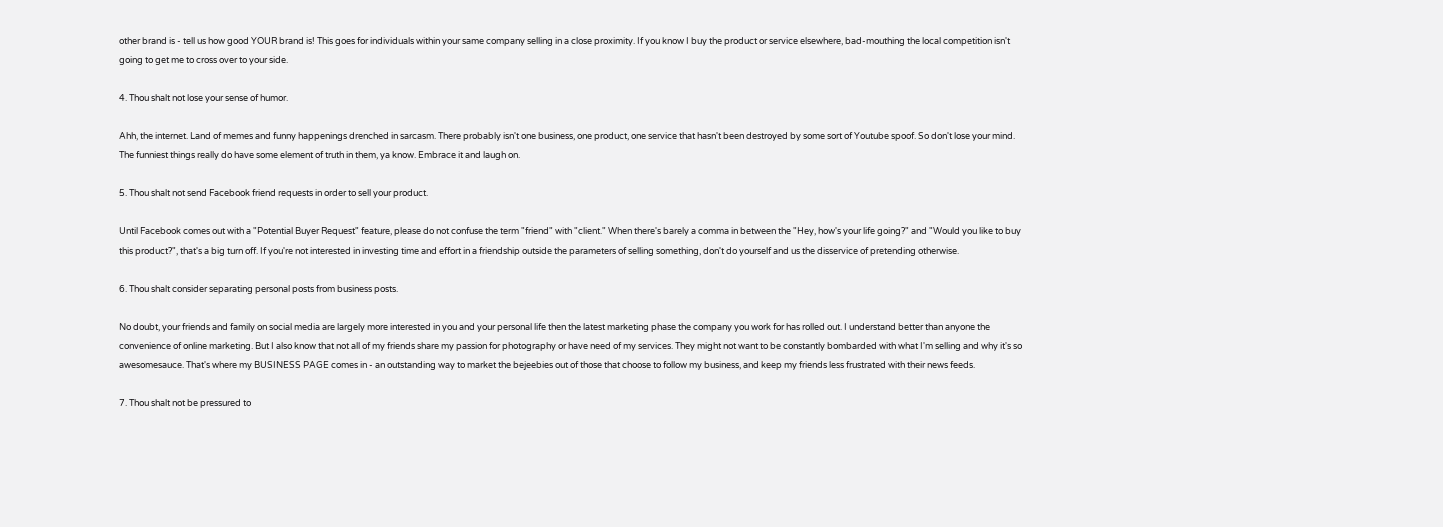other brand is - tell us how good YOUR brand is! This goes for individuals within your same company selling in a close proximity. If you know I buy the product or service elsewhere, bad-mouthing the local competition isn't going to get me to cross over to your side.

4. Thou shalt not lose your sense of humor.

Ahh, the internet. Land of memes and funny happenings drenched in sarcasm. There probably isn't one business, one product, one service that hasn't been destroyed by some sort of Youtube spoof. So don't lose your mind. The funniest things really do have some element of truth in them, ya know. Embrace it and laugh on.

5. Thou shalt not send Facebook friend requests in order to sell your product.

Until Facebook comes out with a "Potential Buyer Request" feature, please do not confuse the term "friend" with "client." When there's barely a comma in between the "Hey, how's your life going?" and "Would you like to buy this product?", that's a big turn off. If you're not interested in investing time and effort in a friendship outside the parameters of selling something, don't do yourself and us the disservice of pretending otherwise.

6. Thou shalt consider separating personal posts from business posts.

No doubt, your friends and family on social media are largely more interested in you and your personal life then the latest marketing phase the company you work for has rolled out. I understand better than anyone the convenience of online marketing. But I also know that not all of my friends share my passion for photography or have need of my services. They might not want to be constantly bombarded with what I'm selling and why it's so awesomesauce. That's where my BUSINESS PAGE comes in - an outstanding way to market the bejeebies out of those that choose to follow my business, and keep my friends less frustrated with their news feeds.

7. Thou shalt not be pressured to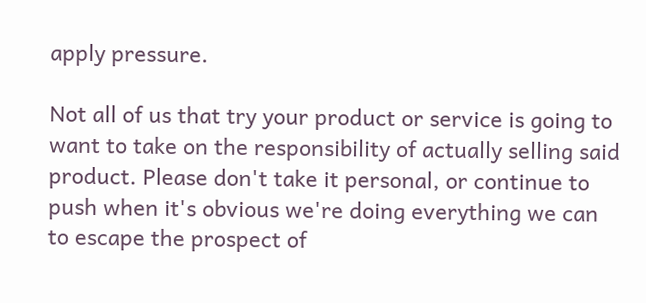apply pressure.

Not all of us that try your product or service is going to want to take on the responsibility of actually selling said product. Please don't take it personal, or continue to push when it's obvious we're doing everything we can to escape the prospect of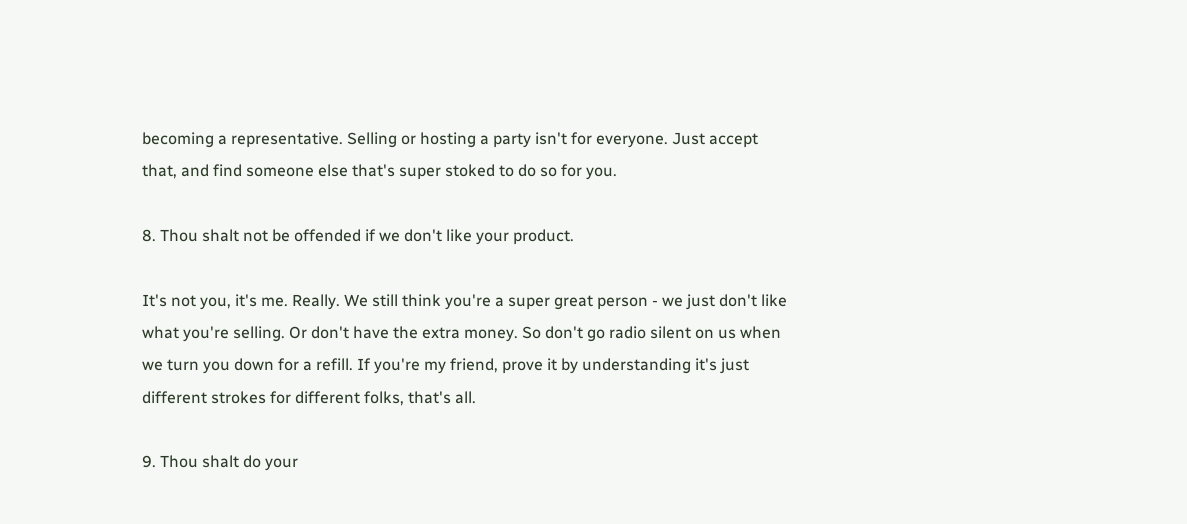becoming a representative. Selling or hosting a party isn't for everyone. Just accept that, and find someone else that's super stoked to do so for you.

8. Thou shalt not be offended if we don't like your product.

It's not you, it's me. Really. We still think you're a super great person - we just don't like what you're selling. Or don't have the extra money. So don't go radio silent on us when we turn you down for a refill. If you're my friend, prove it by understanding it's just different strokes for different folks, that's all.

9. Thou shalt do your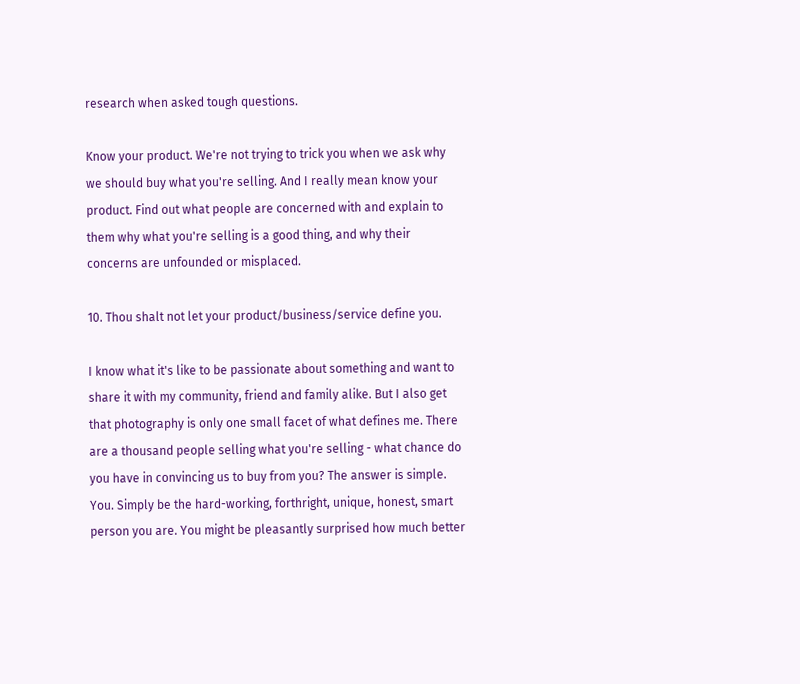research when asked tough questions.

Know your product. We're not trying to trick you when we ask why we should buy what you're selling. And I really mean know your product. Find out what people are concerned with and explain to them why what you're selling is a good thing, and why their concerns are unfounded or misplaced.

10. Thou shalt not let your product/business/service define you.

I know what it's like to be passionate about something and want to share it with my community, friend and family alike. But I also get that photography is only one small facet of what defines me. There are a thousand people selling what you're selling - what chance do you have in convincing us to buy from you? The answer is simple. You. Simply be the hard-working, forthright, unique, honest, smart person you are. You might be pleasantly surprised how much better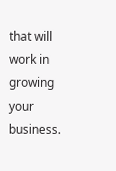that will work in growing your business.